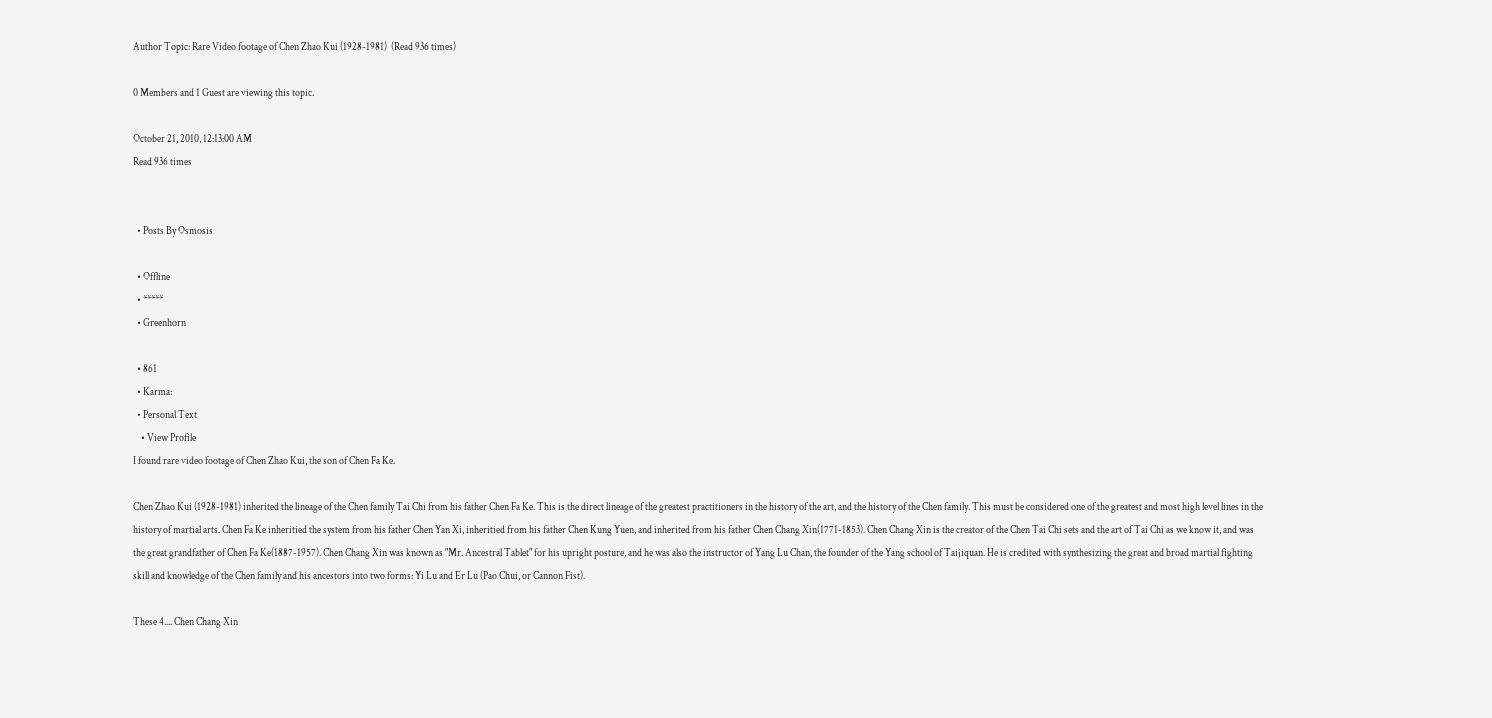Author Topic: Rare Video footage of Chen Zhao Kui (1928-1981)  (Read 936 times)

0 Members and 1 Guest are viewing this topic.

October 21, 2010, 12:13:00 AM
Read 936 times


  • Posts By Osmosis

  • Offline
  • *****
  • Greenhorn

  • 861
  • Karma:
  • Personal Text
    • View Profile
I found rare video footage of Chen Zhao Kui, the son of Chen Fa Ke.

Chen Zhao Kui (1928-1981) inherited the lineage of the Chen family Tai Chi from his father Chen Fa Ke. This is the direct lineage of the greatest practitioners in the history of the art, and the history of the Chen family. This must be considered one of the greatest and most high level lines in the history of martial arts. Chen Fa Ke inheritied the system from his father Chen Yan Xi, inheritied from his father Chen Kung Yuen, and inherited from his father Chen Chang Xin(1771-1853). Chen Chang Xin is the creator of the Chen Tai Chi sets and the art of Tai Chi as we know it, and was the great grandfather of Chen Fa Ke(1887-1957). Chen Chang Xin was known as "Mr. Ancestral Tablet" for his upright posture, and he was also the instructor of Yang Lu Chan, the founder of the Yang school of Taijiquan. He is credited with synthesizing the great and broad martial fighting skill and knowledge of the Chen family and his ancestors into two forms: Yi Lu and Er Lu (Pao Chui, or Cannon Fist).

These 4.... Chen Chang Xin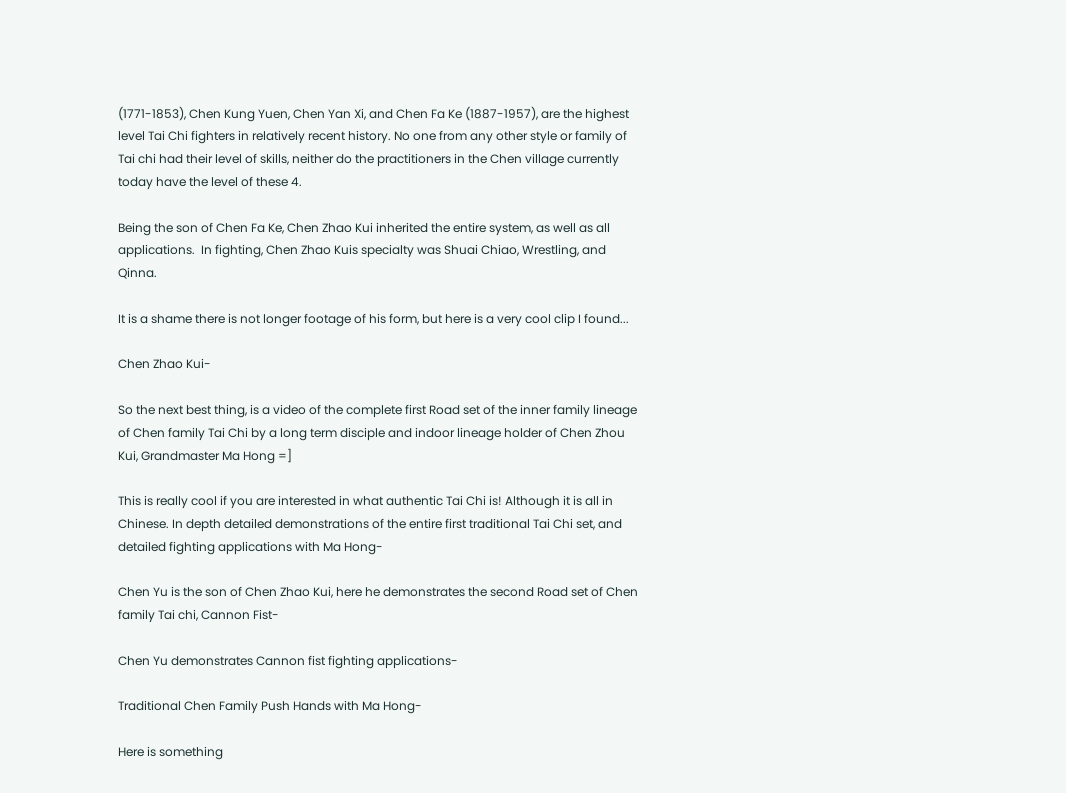(1771-1853), Chen Kung Yuen, Chen Yan Xi, and Chen Fa Ke (1887-1957), are the highest level Tai Chi fighters in relatively recent history. No one from any other style or family of Tai chi had their level of skills, neither do the practitioners in the Chen village currently today have the level of these 4.

Being the son of Chen Fa Ke, Chen Zhao Kui inherited the entire system, as well as all applications.  In fighting, Chen Zhao Kuis specialty was Shuai Chiao, Wrestling, and Qinna.

It is a shame there is not longer footage of his form, but here is a very cool clip I found...

Chen Zhao Kui-

So the next best thing, is a video of the complete first Road set of the inner family lineage of Chen family Tai Chi by a long term disciple and indoor lineage holder of Chen Zhou Kui, Grandmaster Ma Hong =]

This is really cool if you are interested in what authentic Tai Chi is! Although it is all in Chinese. In depth detailed demonstrations of the entire first traditional Tai Chi set, and detailed fighting applications with Ma Hong-

Chen Yu is the son of Chen Zhao Kui, here he demonstrates the second Road set of Chen family Tai chi, Cannon Fist-

Chen Yu demonstrates Cannon fist fighting applications-

Traditional Chen Family Push Hands with Ma Hong-

Here is something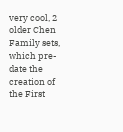very cool, 2 older Chen Family sets, which pre-date the creation of the First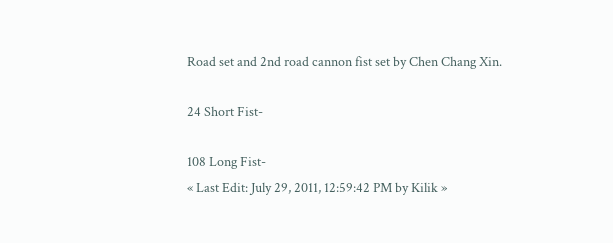Road set and 2nd road cannon fist set by Chen Chang Xin.

24 Short Fist-

108 Long Fist-
« Last Edit: July 29, 2011, 12:59:42 PM by Kilik »